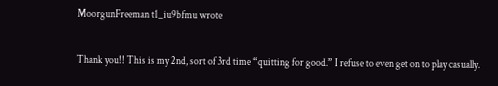MoorgunFreeman t1_iu9bfmu wrote

Thank you!! This is my 2nd, sort of 3rd time “quitting for good.” I refuse to even get on to play casually.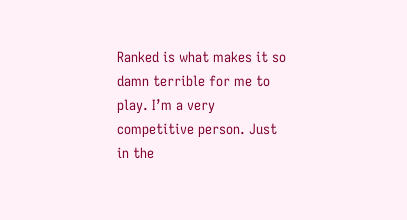Ranked is what makes it so damn terrible for me to play. I’m a very competitive person. Just in the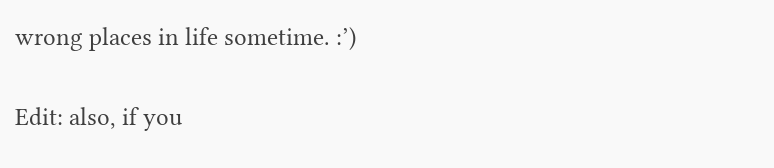wrong places in life sometime. :’)

Edit: also, if you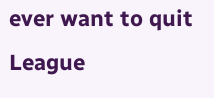ever want to quit League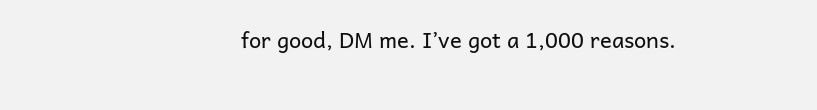for good, DM me. I’ve got a 1,000 reasons.